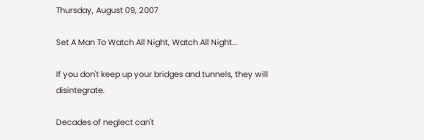Thursday, August 09, 2007

Set A Man To Watch All Night, Watch All Night...

If you don't keep up your bridges and tunnels, they will disintegrate.

Decades of neglect can't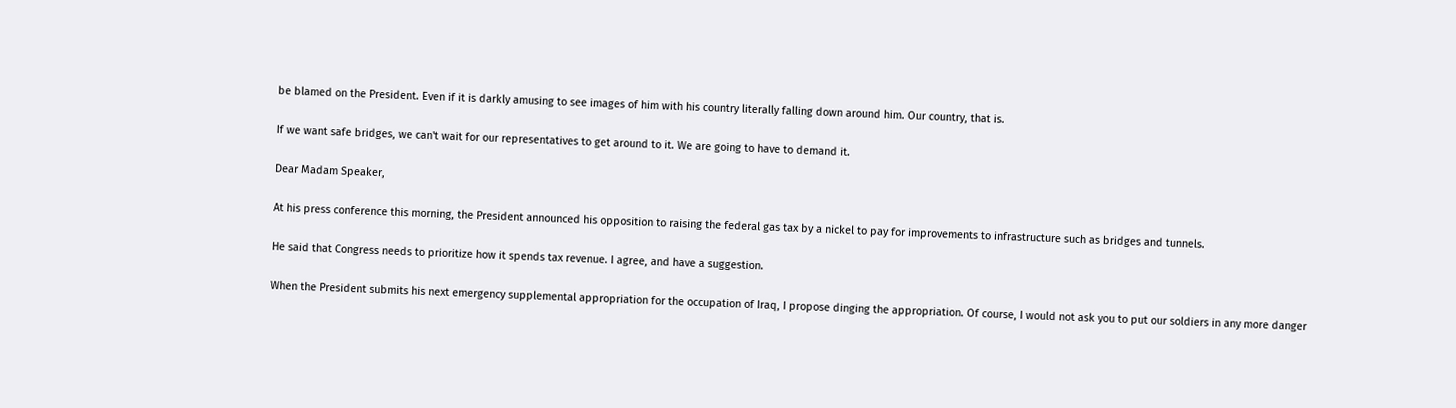be blamed on the President. Even if it is darkly amusing to see images of him with his country literally falling down around him. Our country, that is.

If we want safe bridges, we can't wait for our representatives to get around to it. We are going to have to demand it.

Dear Madam Speaker,

At his press conference this morning, the President announced his opposition to raising the federal gas tax by a nickel to pay for improvements to infrastructure such as bridges and tunnels.

He said that Congress needs to prioritize how it spends tax revenue. I agree, and have a suggestion.

When the President submits his next emergency supplemental appropriation for the occupation of Iraq, I propose dinging the appropriation. Of course, I would not ask you to put our soldiers in any more danger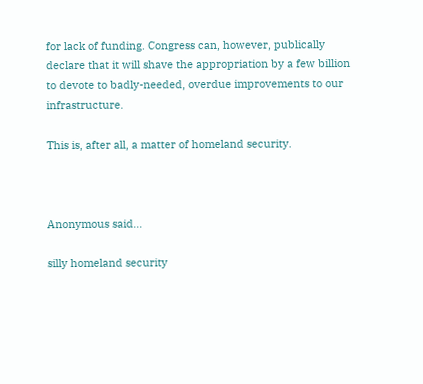for lack of funding. Congress can, however, publically declare that it will shave the appropriation by a few billion to devote to badly-needed, overdue improvements to our infrastructure.

This is, after all, a matter of homeland security.



Anonymous said...

silly homeland security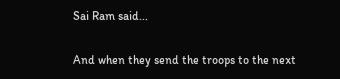Sai Ram said...

And when they send the troops to the next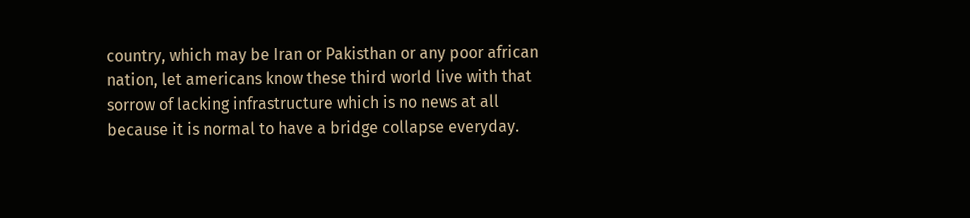country, which may be Iran or Pakisthan or any poor african nation, let americans know these third world live with that sorrow of lacking infrastructure which is no news at all because it is normal to have a bridge collapse everyday.